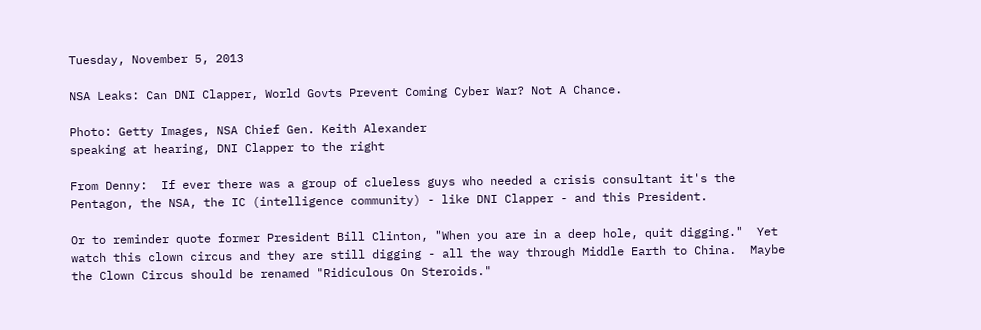Tuesday, November 5, 2013

NSA Leaks: Can DNI Clapper, World Govts Prevent Coming Cyber War? Not A Chance.

Photo: Getty Images, NSA Chief Gen. Keith Alexander
speaking at hearing, DNI Clapper to the right

From Denny:  If ever there was a group of clueless guys who needed a crisis consultant it's the Pentagon, the NSA, the IC (intelligence community) - like DNI Clapper - and this President.

Or to reminder quote former President Bill Clinton, "When you are in a deep hole, quit digging."  Yet watch this clown circus and they are still digging - all the way through Middle Earth to China.  Maybe the Clown Circus should be renamed "Ridiculous On Steroids."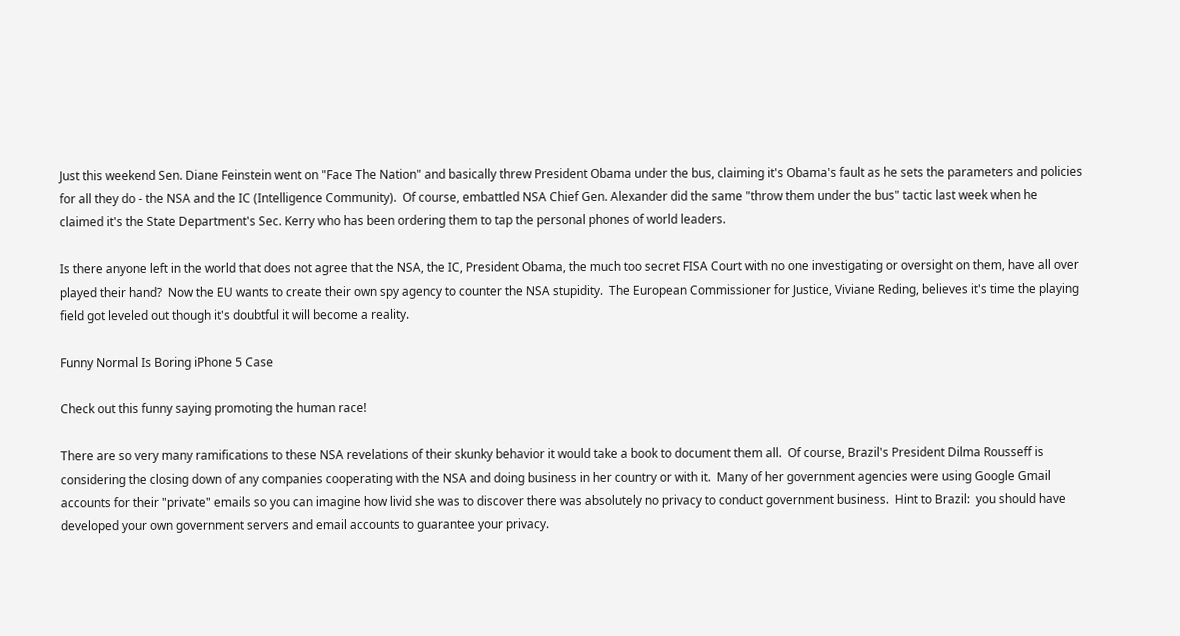Just this weekend Sen. Diane Feinstein went on "Face The Nation" and basically threw President Obama under the bus, claiming it's Obama's fault as he sets the parameters and policies for all they do - the NSA and the IC (Intelligence Community).  Of course, embattled NSA Chief Gen. Alexander did the same "throw them under the bus" tactic last week when he claimed it's the State Department's Sec. Kerry who has been ordering them to tap the personal phones of world leaders.

Is there anyone left in the world that does not agree that the NSA, the IC, President Obama, the much too secret FISA Court with no one investigating or oversight on them, have all over played their hand?  Now the EU wants to create their own spy agency to counter the NSA stupidity.  The European Commissioner for Justice, Viviane Reding, believes it's time the playing field got leveled out though it's doubtful it will become a reality.

Funny Normal Is Boring iPhone 5 Case

Check out this funny saying promoting the human race!

There are so very many ramifications to these NSA revelations of their skunky behavior it would take a book to document them all.  Of course, Brazil's President Dilma Rousseff is considering the closing down of any companies cooperating with the NSA and doing business in her country or with it.  Many of her government agencies were using Google Gmail accounts for their "private" emails so you can imagine how livid she was to discover there was absolutely no privacy to conduct government business.  Hint to Brazil:  you should have developed your own government servers and email accounts to guarantee your privacy.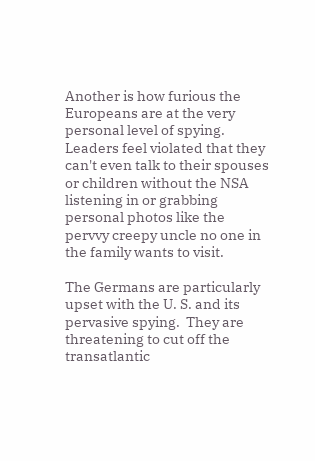Another is how furious the Europeans are at the very personal level of spying.  Leaders feel violated that they can't even talk to their spouses or children without the NSA listening in or grabbing personal photos like the pervvy creepy uncle no one in the family wants to visit.

The Germans are particularly upset with the U. S. and its pervasive spying.  They are threatening to cut off the transatlantic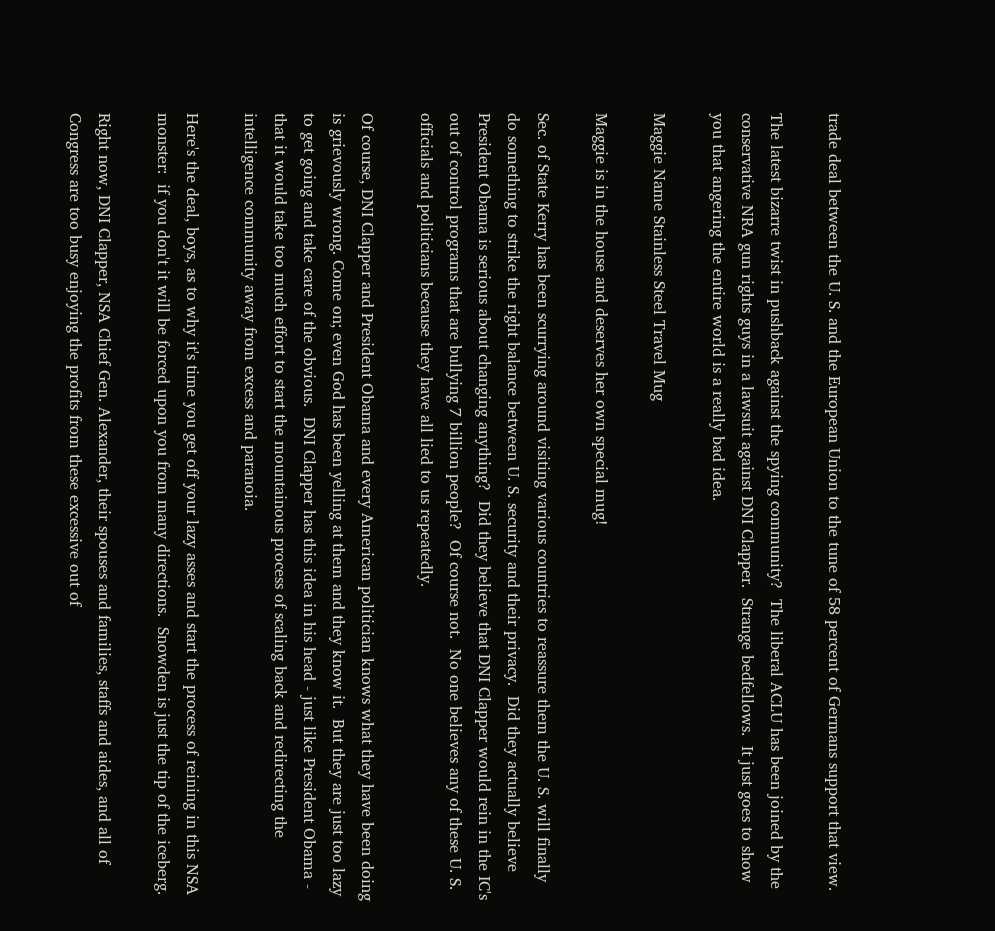trade deal between the U. S. and the European Union to the tune of 58 percent of Germans support that view.

The latest bizarre twist in pushback against the spying community?  The liberal ACLU has been joined by the conservative NRA gun rights guys in a lawsuit against DNI Clapper.  Strange bedfellows.  It just goes to show you that angering the entire world is a really bad idea.

Maggie Name Stainless Steel Travel Mug

Maggie is in the house and deserves her own special mug!

Sec. of State Kerry has been scurrying around visiting various countries to reassure them the U. S. will finally do something to strike the right balance between U. S. security and their privacy.  Did they actually believe President Obama is serious about changing anything?  Did they believe that DNI Clapper would rein in the IC's out of control programs that are bullying 7 billion people?  Of course not.  No one believes any of these U. S. officials and politicians because they have all lied to us repeatedly.

Of course, DNI Clapper and President Obama and every American politician knows what they have been doing is grievously wrong. Come on; even God has been yelling at them and they know it.  But they are just too lazy to get going and take care of the obvious.  DNI Clapper has this idea in his head - just like President Obama - that it would take too much effort to start the mountainous process of scaling back and redirecting the intelligence community away from excess and paranoia.

Here's the deal, boys, as to why it's time you get off your lazy asses and start the process of reining in this NSA monster:  if you don't it will be forced upon you from many directions.  Snowden is just the tip of the iceberg.

Right now, DNI Clapper, NSA Chief Gen. Alexander, their spouses and families, staffs and aides, and all of Congress are too busy enjoying the profits from these excessive out of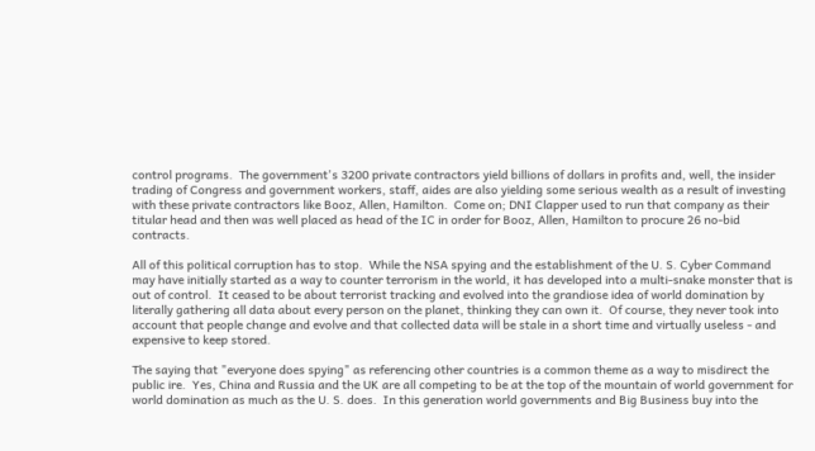control programs.  The government's 3200 private contractors yield billions of dollars in profits and, well, the insider trading of Congress and government workers, staff, aides are also yielding some serious wealth as a result of investing with these private contractors like Booz, Allen, Hamilton.  Come on; DNI Clapper used to run that company as their titular head and then was well placed as head of the IC in order for Booz, Allen, Hamilton to procure 26 no-bid contracts.

All of this political corruption has to stop.  While the NSA spying and the establishment of the U. S. Cyber Command may have initially started as a way to counter terrorism in the world, it has developed into a multi-snake monster that is out of control.  It ceased to be about terrorist tracking and evolved into the grandiose idea of world domination by literally gathering all data about every person on the planet, thinking they can own it.  Of course, they never took into account that people change and evolve and that collected data will be stale in a short time and virtually useless - and expensive to keep stored.

The saying that "everyone does spying" as referencing other countries is a common theme as a way to misdirect the public ire.  Yes, China and Russia and the UK are all competing to be at the top of the mountain of world government for world domination as much as the U. S. does.  In this generation world governments and Big Business buy into the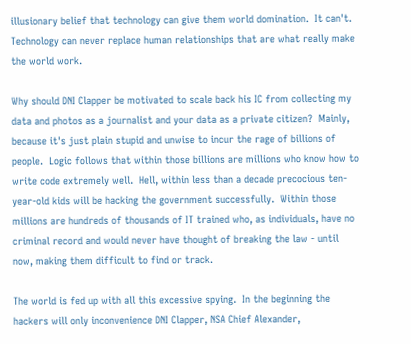illusionary belief that technology can give them world domination.  It can't.  Technology can never replace human relationships that are what really make the world work.

Why should DNI Clapper be motivated to scale back his IC from collecting my data and photos as a journalist and your data as a private citizen?  Mainly, because it's just plain stupid and unwise to incur the rage of billions of people.  Logic follows that within those billions are millions who know how to write code extremely well.  Hell, within less than a decade precocious ten-year-old kids will be hacking the government successfully.  Within those millions are hundreds of thousands of IT trained who, as individuals, have no criminal record and would never have thought of breaking the law - until now, making them difficult to find or track.

The world is fed up with all this excessive spying.  In the beginning the hackers will only inconvenience DNI Clapper, NSA Chief Alexander,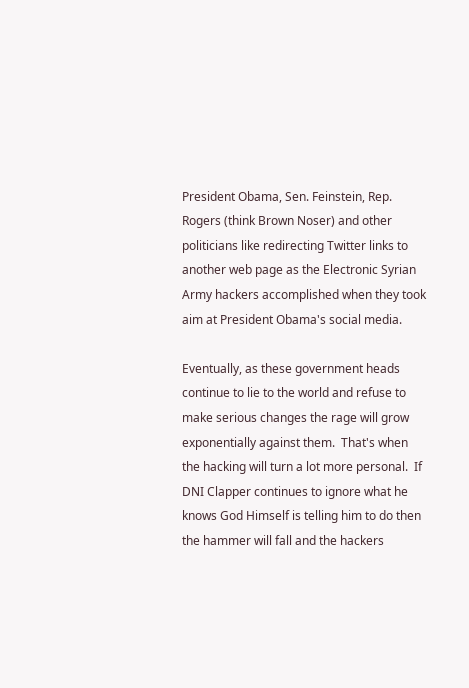President Obama, Sen. Feinstein, Rep. Rogers (think Brown Noser) and other politicians like redirecting Twitter links to another web page as the Electronic Syrian Army hackers accomplished when they took aim at President Obama's social media.

Eventually, as these government heads continue to lie to the world and refuse to make serious changes the rage will grow exponentially against them.  That's when the hacking will turn a lot more personal.  If DNI Clapper continues to ignore what he knows God Himself is telling him to do then the hammer will fall and the hackers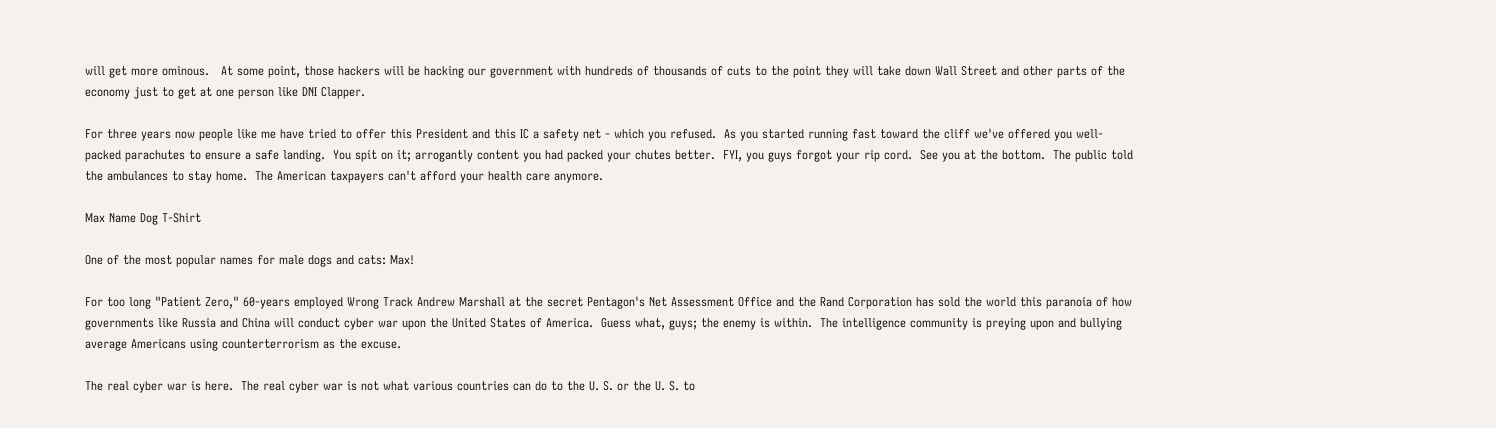will get more ominous.   At some point, those hackers will be hacking our government with hundreds of thousands of cuts to the point they will take down Wall Street and other parts of the economy just to get at one person like DNI Clapper.

For three years now people like me have tried to offer this President and this IC a safety net - which you refused.  As you started running fast toward the cliff we've offered you well-packed parachutes to ensure a safe landing.  You spit on it; arrogantly content you had packed your chutes better.  FYI, you guys forgot your rip cord.  See you at the bottom.  The public told the ambulances to stay home.  The American taxpayers can't afford your health care anymore.

Max Name Dog T-Shirt

One of the most popular names for male dogs and cats: Max!

For too long "Patient Zero," 60-years employed Wrong Track Andrew Marshall at the secret Pentagon's Net Assessment Office and the Rand Corporation has sold the world this paranoia of how governments like Russia and China will conduct cyber war upon the United States of America.  Guess what, guys; the enemy is within.  The intelligence community is preying upon and bullying average Americans using counterterrorism as the excuse.

The real cyber war is here.  The real cyber war is not what various countries can do to the U. S. or the U. S. to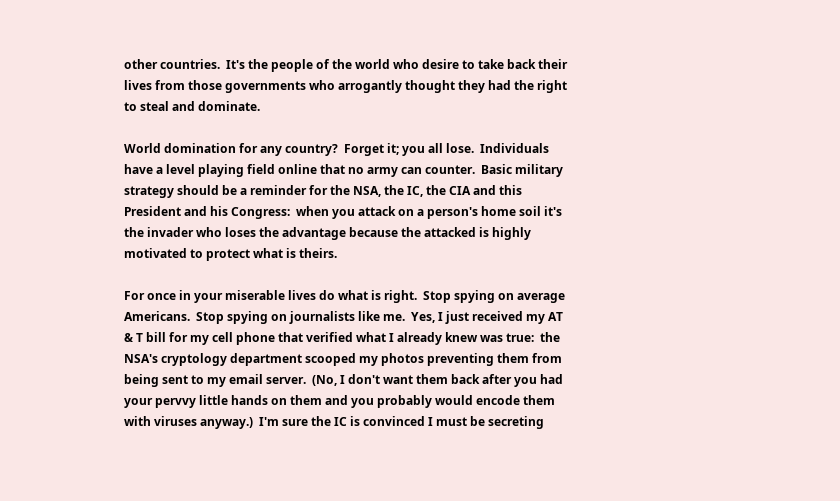other countries.  It's the people of the world who desire to take back their lives from those governments who arrogantly thought they had the right to steal and dominate.

World domination for any country?  Forget it; you all lose.  Individuals have a level playing field online that no army can counter.  Basic military strategy should be a reminder for the NSA, the IC, the CIA and this President and his Congress:  when you attack on a person's home soil it's the invader who loses the advantage because the attacked is highly motivated to protect what is theirs.

For once in your miserable lives do what is right.  Stop spying on average Americans.  Stop spying on journalists like me.  Yes, I just received my AT & T bill for my cell phone that verified what I already knew was true:  the NSA's cryptology department scooped my photos preventing them from being sent to my email server.  (No, I don't want them back after you had your pervvy little hands on them and you probably would encode them with viruses anyway.)  I'm sure the IC is convinced I must be secreting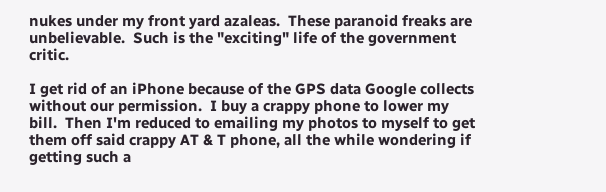nukes under my front yard azaleas.  These paranoid freaks are unbelievable.  Such is the "exciting" life of the government critic.

I get rid of an iPhone because of the GPS data Google collects without our permission.  I buy a crappy phone to lower my bill.  Then I'm reduced to emailing my photos to myself to get them off said crappy AT & T phone, all the while wondering if getting such a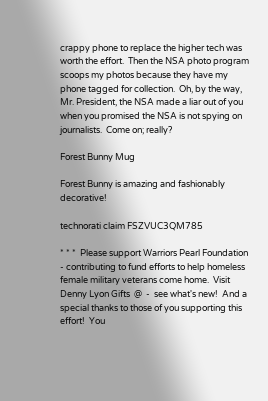crappy phone to replace the higher tech was worth the effort.  Then the NSA photo program scoops my photos because they have my phone tagged for collection.  Oh, by the way, Mr. President, the NSA made a liar out of you when you promised the NSA is not spying on journalists.  Come on; really?

Forest Bunny Mug

Forest Bunny is amazing and fashionably decorative!

technorati claim FSZVUC3QM785

* * *  Please support Warriors Pearl Foundation - contributing to fund efforts to help homeless female military veterans come home.  Visit Denny Lyon Gifts  @  -  see what's new!  And a special thanks to those of you supporting this effort!  You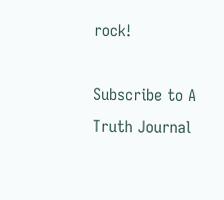rock!

Subscribe to A Truth Journal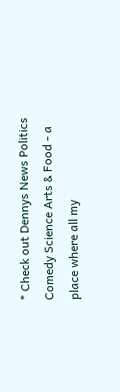* Check out Dennys News Politics Comedy Science Arts & Food - a place where all my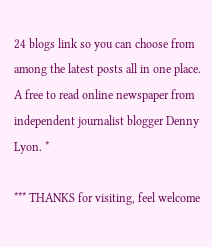24 blogs link so you can choose from among the latest posts all in one place. A free to read online newspaper from independent journalist blogger Denny Lyon. *

*** THANKS for visiting, feel welcome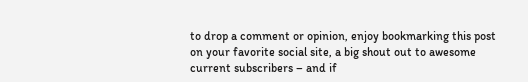to drop a comment or opinion, enjoy bookmarking this post on your favorite social site, a big shout out to awesome current subscribers – and if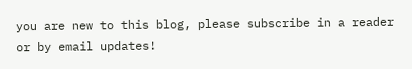you are new to this blog, please subscribe in a reader or by email updates!